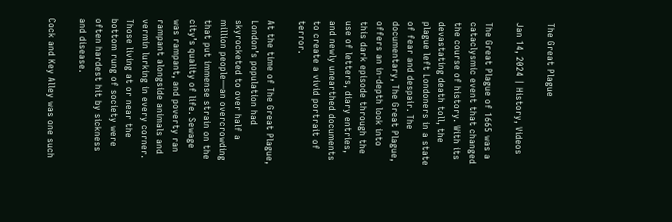The Great Plague

Jan 14, 2024 | History, Videos

The Great Plague of 1665 was a cataclysmic event that changed the course of history. With its devastating death toll, the plague left Londoners in a state of fear and despair. The documentary, The Great Plague, offers an in-depth look into this dark episode through the use of letters, diary entries, and newly unearthed documents to create a vivid portrait of terror.

At the time of The Great Plague, London’s population had skyrocketed to over half a million people—an overcrowding that put immense strain on the city’s quality of life. Sewage was rampant, and poverty ran rampant alongside animals and vermin lurking in every corner. Those living at or near the bottom rung of society were often hardest hit by sickness and disease.

Cock and Key Alley was one such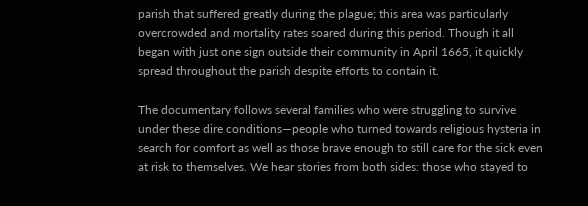parish that suffered greatly during the plague; this area was particularly overcrowded and mortality rates soared during this period. Though it all began with just one sign outside their community in April 1665, it quickly spread throughout the parish despite efforts to contain it.

The documentary follows several families who were struggling to survive under these dire conditions—people who turned towards religious hysteria in search for comfort as well as those brave enough to still care for the sick even at risk to themselves. We hear stories from both sides: those who stayed to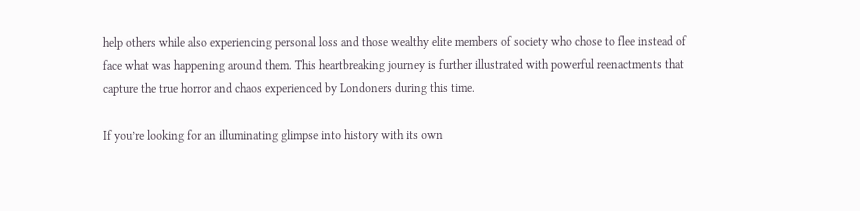help others while also experiencing personal loss and those wealthy elite members of society who chose to flee instead of face what was happening around them. This heartbreaking journey is further illustrated with powerful reenactments that capture the true horror and chaos experienced by Londoners during this time.

If you’re looking for an illuminating glimpse into history with its own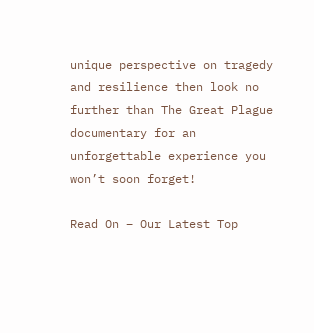unique perspective on tragedy and resilience then look no further than The Great Plague documentary for an unforgettable experience you won’t soon forget!

Read On – Our Latest Top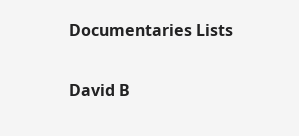Documentaries Lists

David B